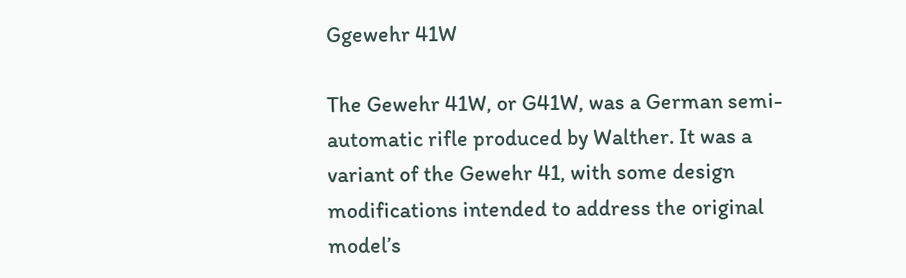Ggewehr 41W

The Gewehr 41W, or G41W, was a German semi-automatic rifle produced by Walther. It was a variant of the Gewehr 41, with some design modifications intended to address the original model’s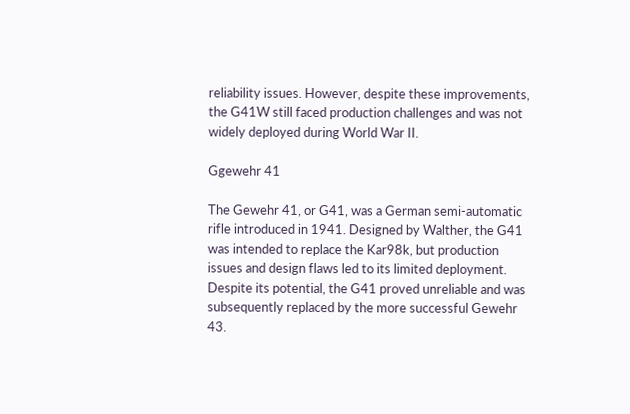reliability issues. However, despite these improvements, the G41W still faced production challenges and was not widely deployed during World War II.

Ggewehr 41

The Gewehr 41, or G41, was a German semi-automatic rifle introduced in 1941. Designed by Walther, the G41 was intended to replace the Kar98k, but production issues and design flaws led to its limited deployment. Despite its potential, the G41 proved unreliable and was subsequently replaced by the more successful Gewehr 43.